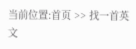当前位置:首页 >> 找一首英文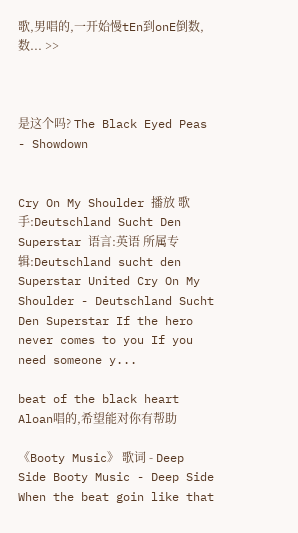歌,男唱的,一开始慢tEn到onE倒数,数... >>



是这个吗? The Black Eyed Peas - Showdown


Cry On My Shoulder 播放 歌手:Deutschland Sucht Den Superstar 语言:英语 所属专辑:Deutschland sucht den Superstar United Cry On My Shoulder - Deutschland Sucht Den Superstar If the hero never comes to you If you need someone y...

beat of the black heart Aloan唱的,希望能对你有帮助

《Booty Music》 歌词 - Deep Side Booty Music - Deep Side When the beat goin like that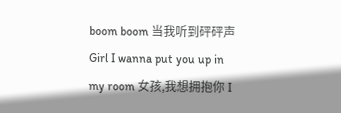boom boom 当我听到砰砰声 Girl I wanna put you up in my room 女孩,我想拥抱你 I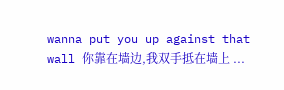wanna put you up against that wall 你靠在墙边,我双手抵在墙上 ...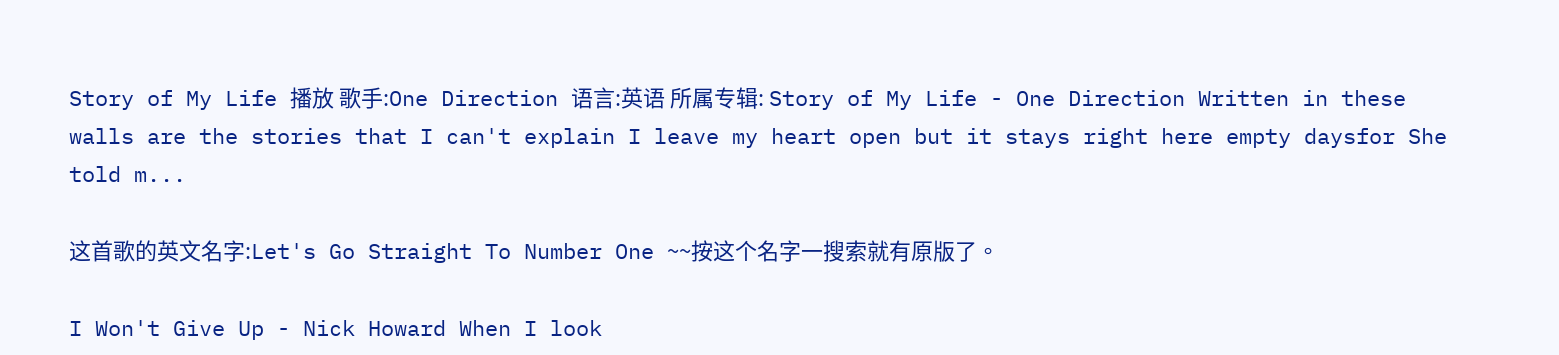Story of My Life 播放 歌手:One Direction 语言:英语 所属专辑: Story of My Life - One Direction Written in these walls are the stories that I can't explain I leave my heart open but it stays right here empty daysfor She told m...

这首歌的英文名字:Let's Go Straight To Number One ~~按这个名字一搜索就有原版了。

I Won't Give Up - Nick Howard When I look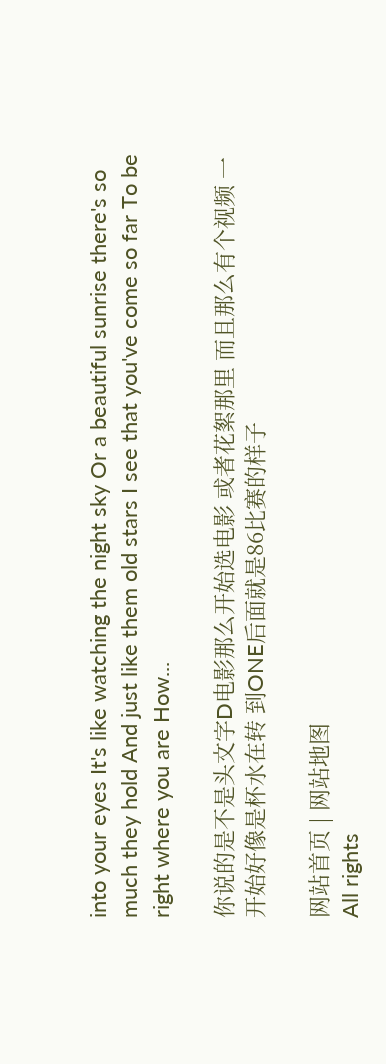into your eyes It's like watching the night sky Or a beautiful sunrise there's so much they hold And just like them old stars I see that you've come so far To be right where you are How...

你说的是不是头文字D电影那么开始选电影 或者花絮那里 而且那么有个视频 一开始好像是杯水在转 到ONE后面就是86比赛的样子

网站首页 | 网站地图
All rights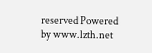reserved Powered by www.lzth.net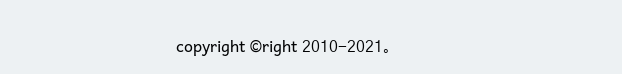copyright ©right 2010-2021。